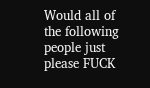Would all of the following people just please FUCK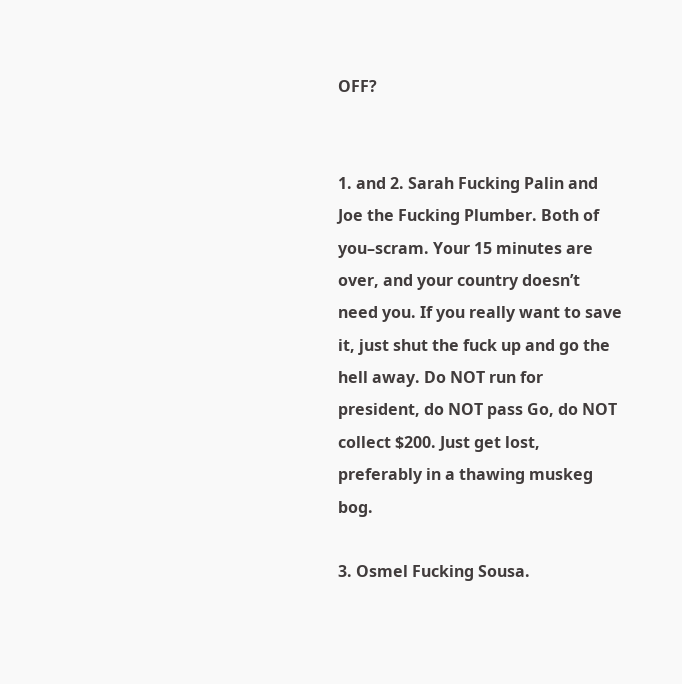OFF?


1. and 2. Sarah Fucking Palin and Joe the Fucking Plumber. Both of you–scram. Your 15 minutes are over, and your country doesn’t need you. If you really want to save it, just shut the fuck up and go the hell away. Do NOT run for president, do NOT pass Go, do NOT collect $200. Just get lost, preferably in a thawing muskeg bog.

3. Osmel Fucking Sousa.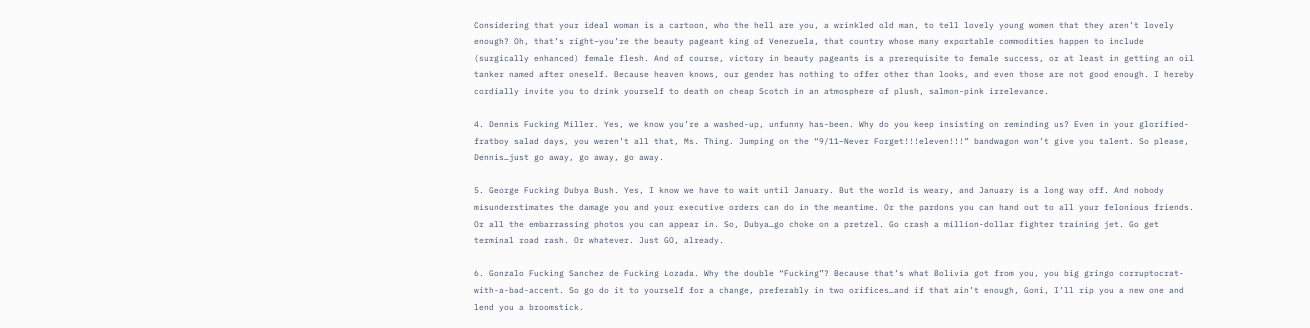Considering that your ideal woman is a cartoon, who the hell are you, a wrinkled old man, to tell lovely young women that they aren’t lovely enough? Oh, that’s right–you’re the beauty pageant king of Venezuela, that country whose many exportable commodities happen to include (surgically enhanced) female flesh. And of course, victory in beauty pageants is a prerequisite to female success, or at least in getting an oil tanker named after oneself. Because heaven knows, our gender has nothing to offer other than looks, and even those are not good enough. I hereby cordially invite you to drink yourself to death on cheap Scotch in an atmosphere of plush, salmon-pink irrelevance.

4. Dennis Fucking Miller. Yes, we know you’re a washed-up, unfunny has-been. Why do you keep insisting on reminding us? Even in your glorified-fratboy salad days, you weren’t all that, Ms. Thing. Jumping on the “9/11–Never Forget!!!eleven!!!” bandwagon won’t give you talent. So please, Dennis…just go away, go away, go away.

5. George Fucking Dubya Bush. Yes, I know we have to wait until January. But the world is weary, and January is a long way off. And nobody misunderstimates the damage you and your executive orders can do in the meantime. Or the pardons you can hand out to all your felonious friends. Or all the embarrassing photos you can appear in. So, Dubya…go choke on a pretzel. Go crash a million-dollar fighter training jet. Go get terminal road rash. Or whatever. Just GO, already.

6. Gonzalo Fucking Sanchez de Fucking Lozada. Why the double “Fucking”? Because that’s what Bolivia got from you, you big gringo corruptocrat-with-a-bad-accent. So go do it to yourself for a change, preferably in two orifices…and if that ain’t enough, Goni, I’ll rip you a new one and lend you a broomstick.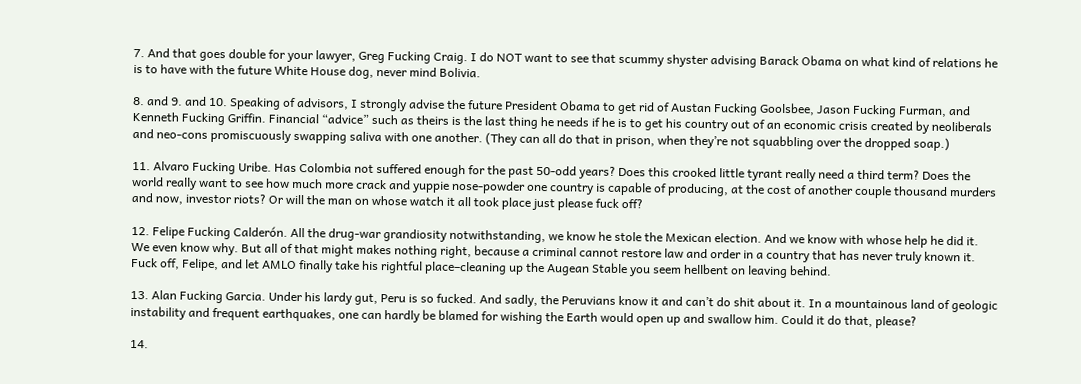7. And that goes double for your lawyer, Greg Fucking Craig. I do NOT want to see that scummy shyster advising Barack Obama on what kind of relations he is to have with the future White House dog, never mind Bolivia.

8. and 9. and 10. Speaking of advisors, I strongly advise the future President Obama to get rid of Austan Fucking Goolsbee, Jason Fucking Furman, and Kenneth Fucking Griffin. Financial “advice” such as theirs is the last thing he needs if he is to get his country out of an economic crisis created by neoliberals and neo-cons promiscuously swapping saliva with one another. (They can all do that in prison, when they’re not squabbling over the dropped soap.)

11. Alvaro Fucking Uribe. Has Colombia not suffered enough for the past 50-odd years? Does this crooked little tyrant really need a third term? Does the world really want to see how much more crack and yuppie nose-powder one country is capable of producing, at the cost of another couple thousand murders and now, investor riots? Or will the man on whose watch it all took place just please fuck off?

12. Felipe Fucking Calderón. All the drug-war grandiosity notwithstanding, we know he stole the Mexican election. And we know with whose help he did it. We even know why. But all of that might makes nothing right, because a criminal cannot restore law and order in a country that has never truly known it. Fuck off, Felipe, and let AMLO finally take his rightful place–cleaning up the Augean Stable you seem hellbent on leaving behind.

13. Alan Fucking Garcia. Under his lardy gut, Peru is so fucked. And sadly, the Peruvians know it and can’t do shit about it. In a mountainous land of geologic instability and frequent earthquakes, one can hardly be blamed for wishing the Earth would open up and swallow him. Could it do that, please?

14.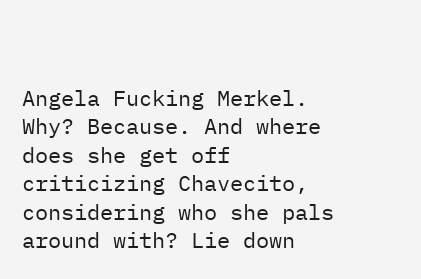Angela Fucking Merkel. Why? Because. And where does she get off criticizing Chavecito, considering who she pals around with? Lie down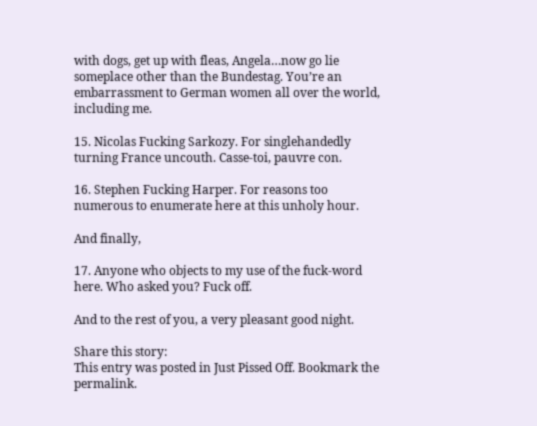with dogs, get up with fleas, Angela…now go lie someplace other than the Bundestag. You’re an embarrassment to German women all over the world, including me.

15. Nicolas Fucking Sarkozy. For singlehandedly turning France uncouth. Casse-toi, pauvre con.

16. Stephen Fucking Harper. For reasons too numerous to enumerate here at this unholy hour.

And finally,

17. Anyone who objects to my use of the fuck-word here. Who asked you? Fuck off.

And to the rest of you, a very pleasant good night.

Share this story:
This entry was posted in Just Pissed Off. Bookmark the permalink.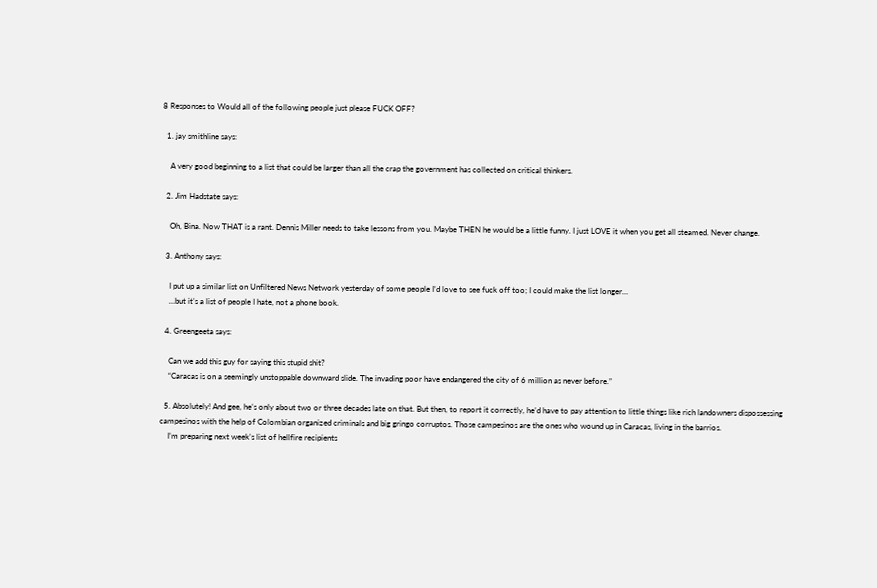8 Responses to Would all of the following people just please FUCK OFF?

  1. jay smithline says:

    A very good beginning to a list that could be larger than all the crap the government has collected on critical thinkers.

  2. Jim Hadstate says:

    Oh, Bina. Now THAT is a rant. Dennis Miller needs to take lessons from you. Maybe THEN he would be a little funny. I just LOVE it when you get all steamed. Never change.

  3. Anthony says:

    I put up a similar list on Unfiltered News Network yesterday of some people I’d love to see fuck off too; I could make the list longer…
    …but it’s a list of people I hate, not a phone book.

  4. Greengeeta says:

    Can we add this guy for saying this stupid shit?
    “Caracas is on a seemingly unstoppable downward slide. The invading poor have endangered the city of 6 million as never before.”

  5. Absolutely! And gee, he’s only about two or three decades late on that. But then, to report it correctly, he’d have to pay attention to little things like rich landowners dispossessing campesinos with the help of Colombian organized criminals and big gringo corruptos. Those campesinos are the ones who wound up in Caracas, living in the barrios.
    I’m preparing next week’s list of hellfire recipients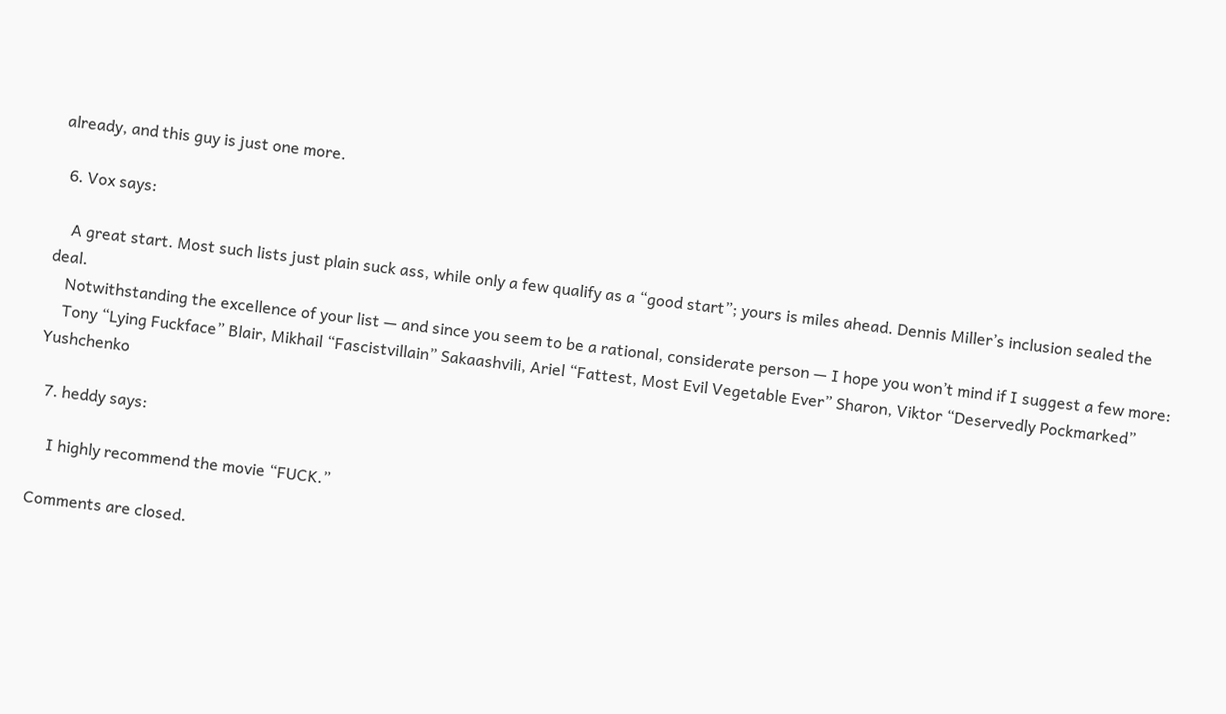already, and this guy is just one more.

  6. Vox says:

    A great start. Most such lists just plain suck ass, while only a few qualify as a “good start”; yours is miles ahead. Dennis Miller’s inclusion sealed the deal.
    Notwithstanding the excellence of your list — and since you seem to be a rational, considerate person — I hope you won’t mind if I suggest a few more:
    Tony “Lying Fuckface” Blair, Mikhail “Fascistvillain” Sakaashvili, Ariel “Fattest, Most Evil Vegetable Ever” Sharon, Viktor “Deservedly Pockmarked” Yushchenko

  7. heddy says:

    I highly recommend the movie “FUCK.”

Comments are closed.